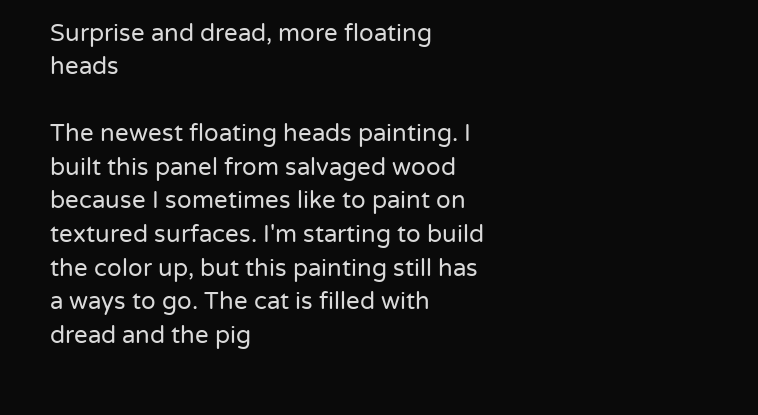Surprise and dread, more floating heads

The newest floating heads painting. I built this panel from salvaged wood because I sometimes like to paint on textured surfaces. I'm starting to build the color up, but this painting still has a ways to go. The cat is filled with dread and the pig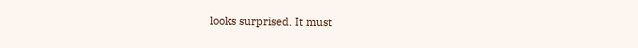looks surprised. It must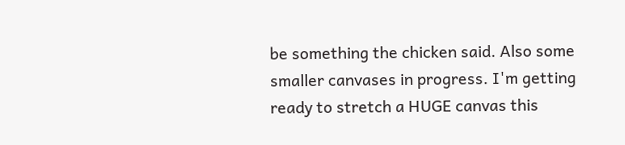be something the chicken said. Also some smaller canvases in progress. I'm getting ready to stretch a HUGE canvas this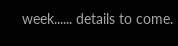week...... details to come.